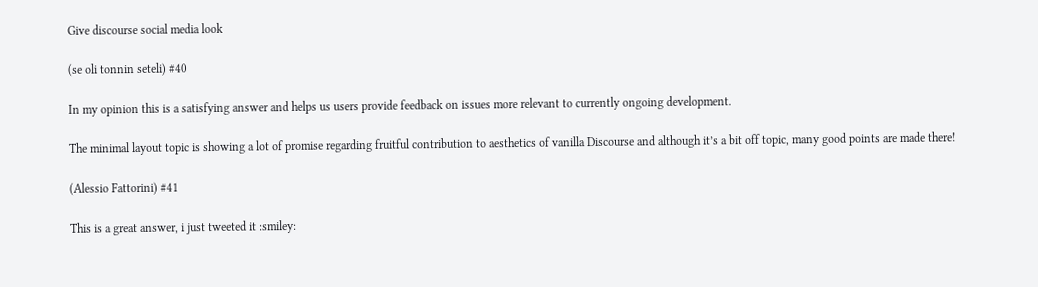Give discourse social media look

(se oli tonnin seteli) #40

In my opinion this is a satisfying answer and helps us users provide feedback on issues more relevant to currently ongoing development.

The minimal layout topic is showing a lot of promise regarding fruitful contribution to aesthetics of vanilla Discourse and although it’s a bit off topic, many good points are made there!

(Alessio Fattorini) #41

This is a great answer, i just tweeted it :smiley: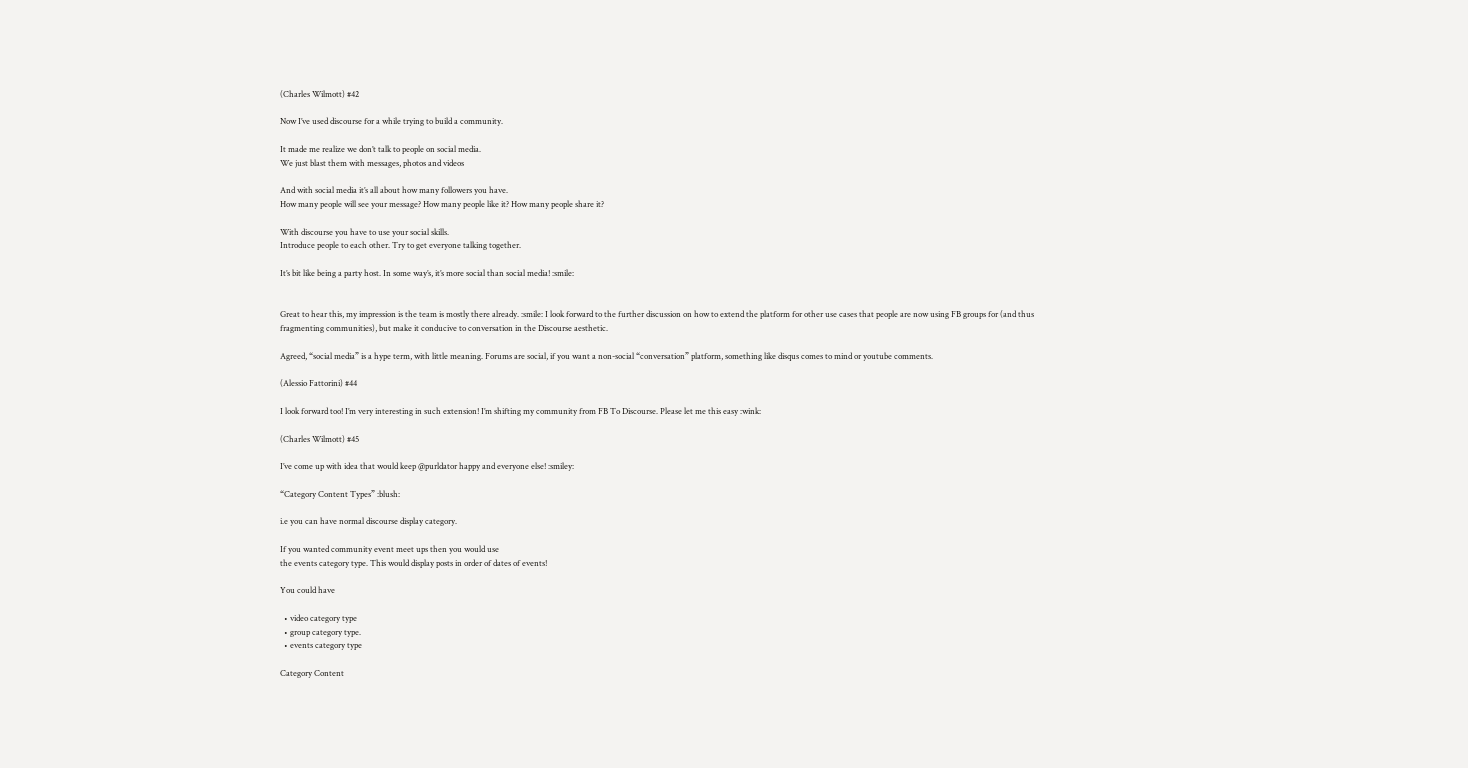(Charles Wilmott) #42

Now I’ve used discourse for a while trying to build a community.

It made me realize we don’t talk to people on social media.
We just blast them with messages, photos and videos

And with social media it’s all about how many followers you have.
How many people will see your message? How many people like it? How many people share it?

With discourse you have to use your social skills.
Introduce people to each other. Try to get everyone talking together.

It’s bit like being a party host. In some way’s, it’s more social than social media! :smile:


Great to hear this, my impression is the team is mostly there already. :smile: I look forward to the further discussion on how to extend the platform for other use cases that people are now using FB groups for (and thus fragmenting communities), but make it conducive to conversation in the Discourse aesthetic.

Agreed, “social media” is a hype term, with little meaning. Forums are social, if you want a non-social “conversation” platform, something like disqus comes to mind or youtube comments.

(Alessio Fattorini) #44

I look forward too! I’m very interesting in such extension! I’m shifting my community from FB To Discourse. Please let me this easy :wink:

(Charles Wilmott) #45

I’ve come up with idea that would keep @purldator happy and everyone else! :smiley:

“Category Content Types” :blush:

i.e you can have normal discourse display category.

If you wanted community event meet ups then you would use
the events category type. This would display posts in order of dates of events!

You could have

  • video category type
  • group category type.
  • events category type

Category Content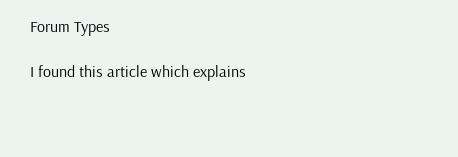Forum Types

I found this article which explains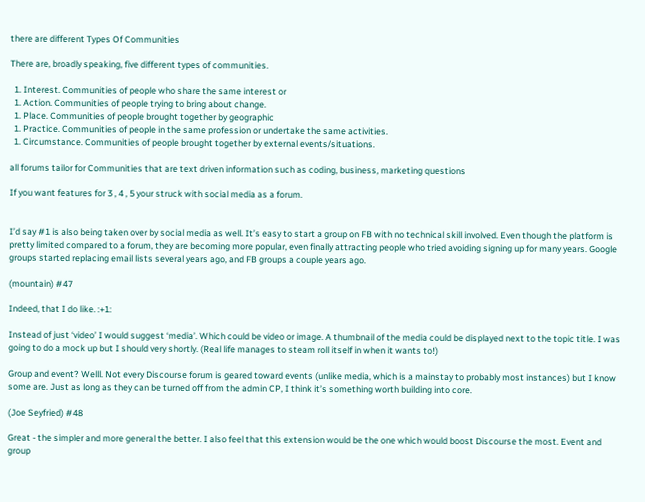there are different Types Of Communities

There are, broadly speaking, five different types of communities.

  1. Interest. Communities of people who share the same interest or
  1. Action. Communities of people trying to bring about change.
  1. Place. Communities of people brought together by geographic
  1. Practice. Communities of people in the same profession or undertake the same activities.
  1. Circumstance. Communities of people brought together by external events/situations.

all forums tailor for Communities that are text driven information such as coding, business, marketing questions

If you want features for 3 , 4 , 5 your struck with social media as a forum.


I’d say #1 is also being taken over by social media as well. It’s easy to start a group on FB with no technical skill involved. Even though the platform is pretty limited compared to a forum, they are becoming more popular, even finally attracting people who tried avoiding signing up for many years. Google groups started replacing email lists several years ago, and FB groups a couple years ago.

(mountain) #47

Indeed, that I do like. :+1:

Instead of just ‘video’ I would suggest ‘media’. Which could be video or image. A thumbnail of the media could be displayed next to the topic title. I was going to do a mock up but I should very shortly. (Real life manages to steam roll itself in when it wants to!)

Group and event? Welll. Not every Discourse forum is geared toward events (unlike media, which is a mainstay to probably most instances) but I know some are. Just as long as they can be turned off from the admin CP, I think it’s something worth building into core.

(Joe Seyfried) #48

Great - the simpler and more general the better. I also feel that this extension would be the one which would boost Discourse the most. Event and group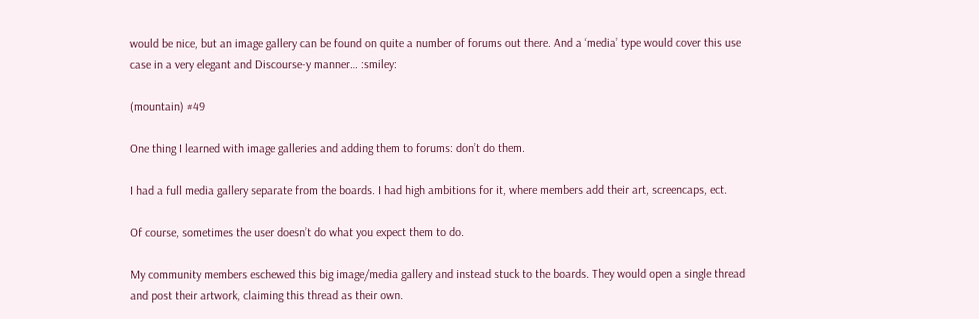would be nice, but an image gallery can be found on quite a number of forums out there. And a ‘media’ type would cover this use case in a very elegant and Discourse-y manner… :smiley:

(mountain) #49

One thing I learned with image galleries and adding them to forums: don’t do them.

I had a full media gallery separate from the boards. I had high ambitions for it, where members add their art, screencaps, ect.

Of course, sometimes the user doesn’t do what you expect them to do.

My community members eschewed this big image/media gallery and instead stuck to the boards. They would open a single thread and post their artwork, claiming this thread as their own.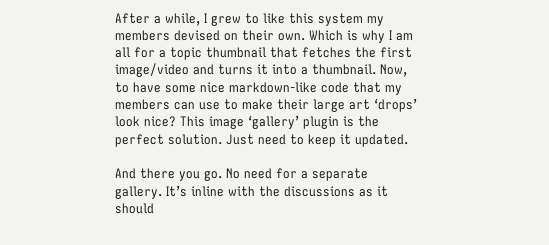After a while, I grew to like this system my members devised on their own. Which is why I am all for a topic thumbnail that fetches the first image/video and turns it into a thumbnail. Now, to have some nice markdown-like code that my members can use to make their large art ‘drops’ look nice? This image ‘gallery’ plugin is the perfect solution. Just need to keep it updated.

And there you go. No need for a separate gallery. It’s inline with the discussions as it should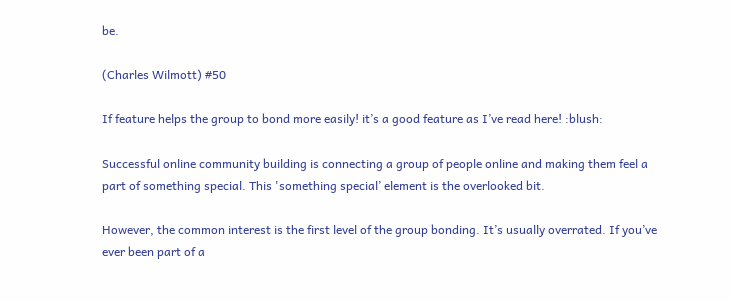be.

(Charles Wilmott) #50

If feature helps the group to bond more easily! it’s a good feature as I’ve read here! :blush:

Successful online community building is connecting a group of people online and making them feel a part of something special. This 'something special’ element is the overlooked bit.

However, the common interest is the first level of the group bonding. It’s usually overrated. If you’ve ever been part of a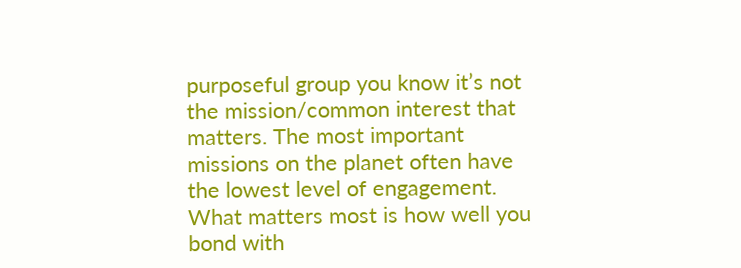purposeful group you know it’s not the mission/common interest that matters. The most important missions on the planet often have the lowest level of engagement. What matters most is how well you bond with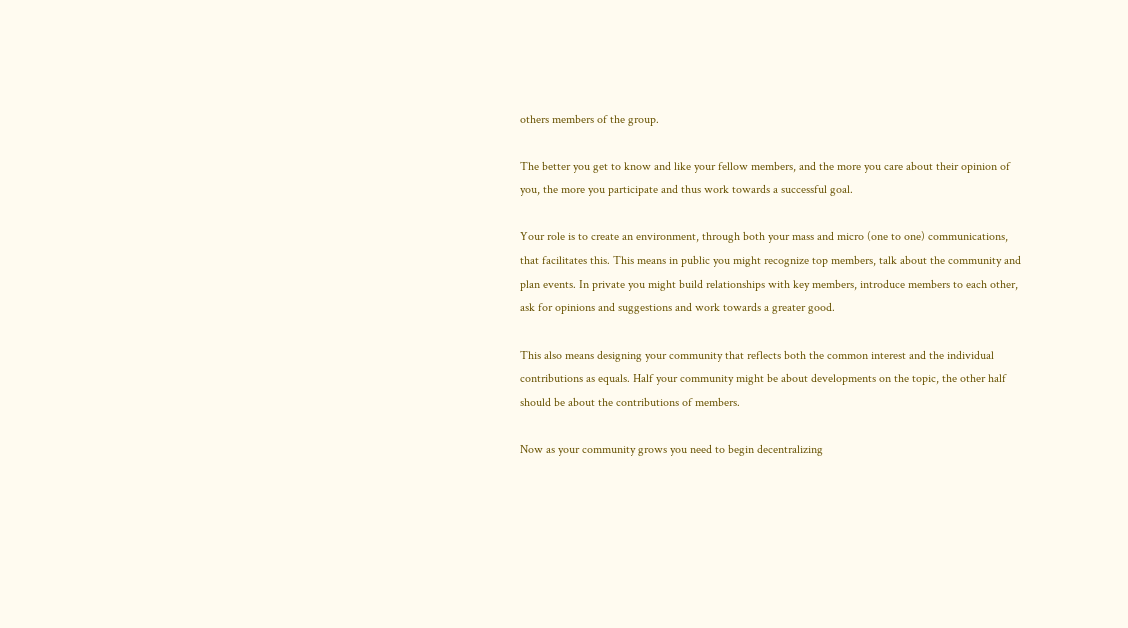others members of the group.

The better you get to know and like your fellow members, and the more you care about their opinion of you, the more you participate and thus work towards a successful goal.

Your role is to create an environment, through both your mass and micro (one to one) communications, that facilitates this. This means in public you might recognize top members, talk about the community and plan events. In private you might build relationships with key members, introduce members to each other, ask for opinions and suggestions and work towards a greater good.

This also means designing your community that reflects both the common interest and the individual contributions as equals. Half your community might be about developments on the topic, the other half should be about the contributions of members.

Now as your community grows you need to begin decentralizing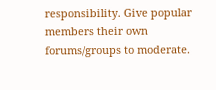responsibility. Give popular members their own forums/groups to moderate.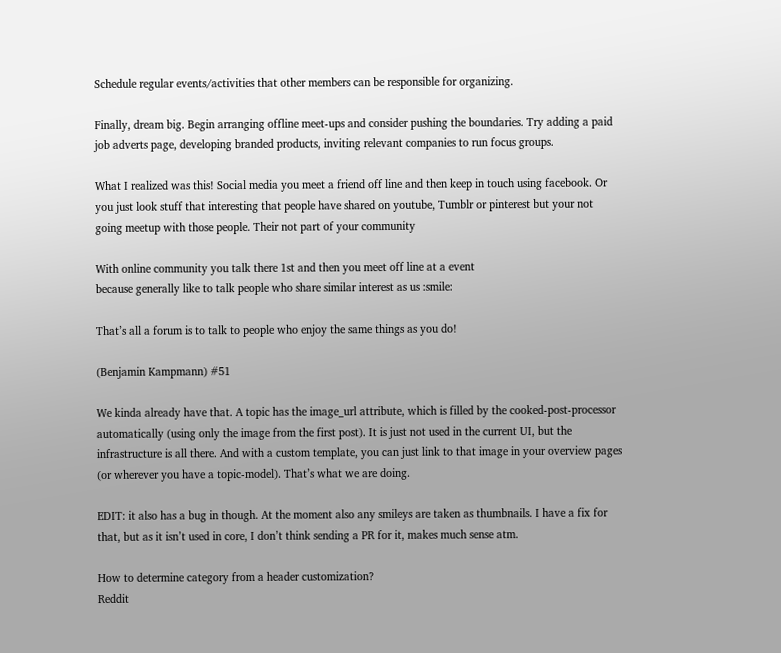Schedule regular events/activities that other members can be responsible for organizing.

Finally, dream big. Begin arranging offline meet-ups and consider pushing the boundaries. Try adding a paid job adverts page, developing branded products, inviting relevant companies to run focus groups.

What I realized was this! Social media you meet a friend off line and then keep in touch using facebook. Or you just look stuff that interesting that people have shared on youtube, Tumblr or pinterest but your not going meetup with those people. Their not part of your community

With online community you talk there 1st and then you meet off line at a event
because generally like to talk people who share similar interest as us :smile:

That’s all a forum is to talk to people who enjoy the same things as you do!

(Benjamin Kampmann) #51

We kinda already have that. A topic has the image_url attribute, which is filled by the cooked-post-processor automatically (using only the image from the first post). It is just not used in the current UI, but the infrastructure is all there. And with a custom template, you can just link to that image in your overview pages (or wherever you have a topic-model). That’s what we are doing.

EDIT: it also has a bug in though. At the moment also any smileys are taken as thumbnails. I have a fix for that, but as it isn’t used in core, I don’t think sending a PR for it, makes much sense atm.

How to determine category from a header customization?
Reddit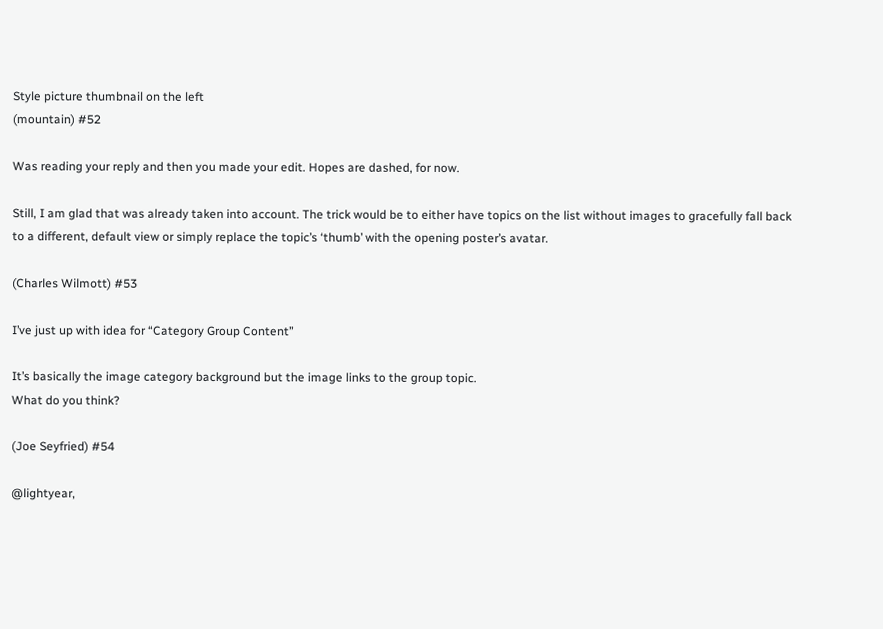Style picture thumbnail on the left
(mountain) #52

Was reading your reply and then you made your edit. Hopes are dashed, for now.

Still, I am glad that was already taken into account. The trick would be to either have topics on the list without images to gracefully fall back to a different, default view or simply replace the topic’s ‘thumb’ with the opening poster’s avatar.

(Charles Wilmott) #53

I’ve just up with idea for “Category Group Content”

It’s basically the image category background but the image links to the group topic.
What do you think?

(Joe Seyfried) #54

@lightyear,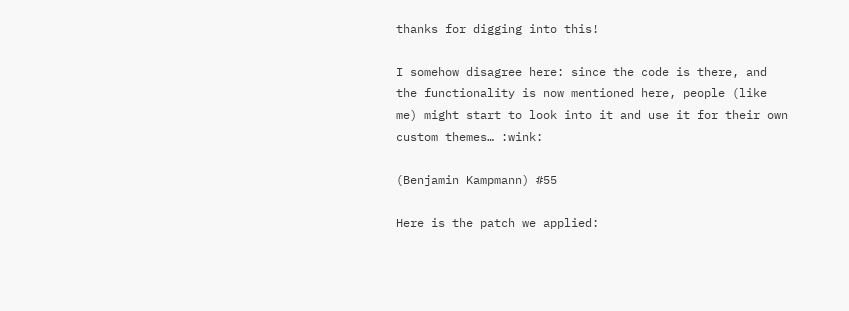thanks for digging into this!

I somehow disagree here: since the code is there, and the functionality is now mentioned here, people (like me) might start to look into it and use it for their own custom themes… :wink:

(Benjamin Kampmann) #55

Here is the patch we applied: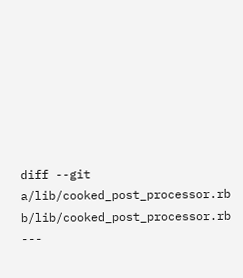diff --git a/lib/cooked_post_processor.rb b/lib/cooked_post_processor.rb
---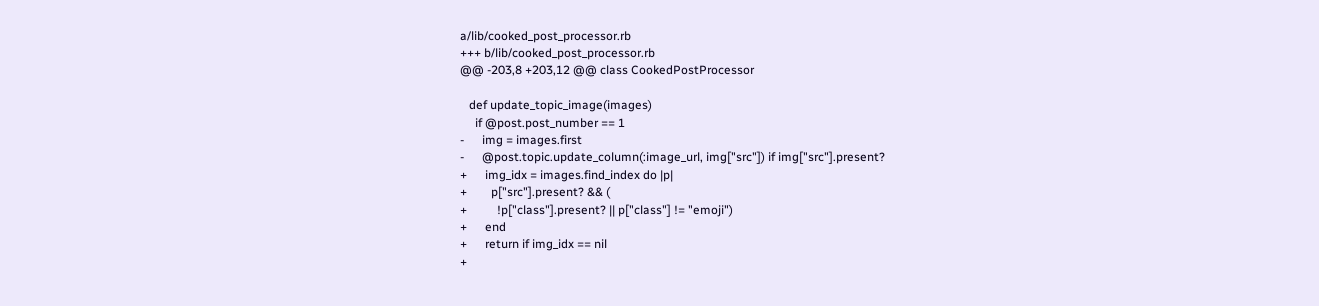a/lib/cooked_post_processor.rb
+++ b/lib/cooked_post_processor.rb
@@ -203,8 +203,12 @@ class CookedPostProcessor

   def update_topic_image(images)
     if @post.post_number == 1
-      img = images.first
-      @post.topic.update_column(:image_url, img["src"]) if img["src"].present?
+      img_idx = images.find_index do |p|
+        p["src"].present? && (
+          !p["class"].present? || p["class"] != "emoji")
+      end
+      return if img_idx == nil
+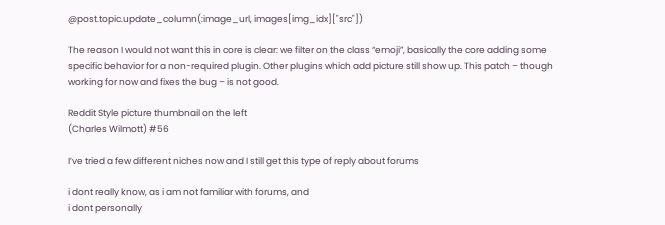@post.topic.update_column(:image_url, images[img_idx]["src"])

The reason I would not want this in core is clear: we filter on the class “emoji”, basically the core adding some specific behavior for a non-required plugin. Other plugins which add picture still show up. This patch – though working for now and fixes the bug – is not good.

Reddit Style picture thumbnail on the left
(Charles Wilmott) #56

I’ve tried a few different niches now and I still get this type of reply about forums

i dont really know, as i am not familiar with forums, and
i dont personally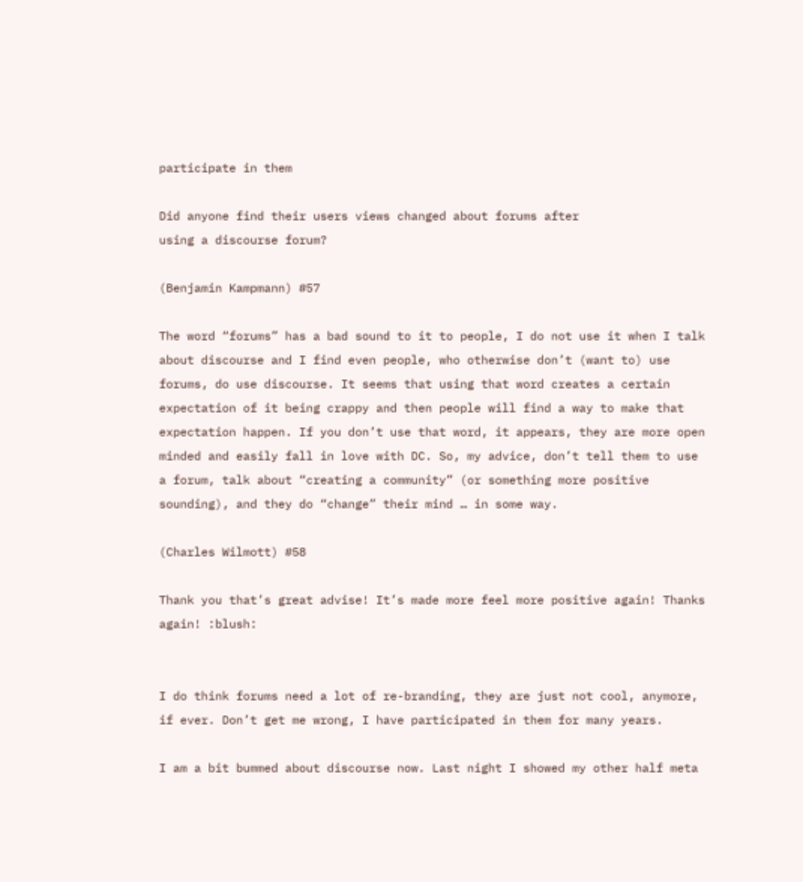participate in them

Did anyone find their users views changed about forums after
using a discourse forum?

(Benjamin Kampmann) #57

The word “forums” has a bad sound to it to people, I do not use it when I talk about discourse and I find even people, who otherwise don’t (want to) use forums, do use discourse. It seems that using that word creates a certain expectation of it being crappy and then people will find a way to make that expectation happen. If you don’t use that word, it appears, they are more open minded and easily fall in love with DC. So, my advice, don’t tell them to use a forum, talk about “creating a community” (or something more positive sounding), and they do “change” their mind … in some way.

(Charles Wilmott) #58

Thank you that’s great advise! It’s made more feel more positive again! Thanks again! :blush:


I do think forums need a lot of re-branding, they are just not cool, anymore, if ever. Don’t get me wrong, I have participated in them for many years.

I am a bit bummed about discourse now. Last night I showed my other half meta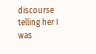discourse telling her I was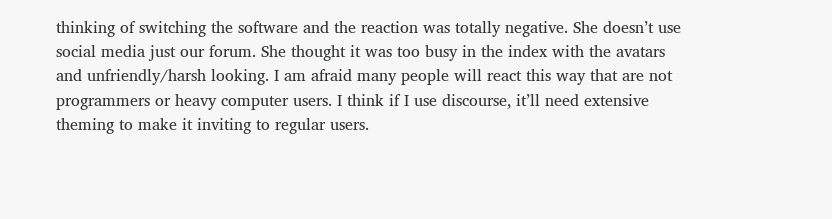thinking of switching the software and the reaction was totally negative. She doesn’t use social media just our forum. She thought it was too busy in the index with the avatars and unfriendly/harsh looking. I am afraid many people will react this way that are not programmers or heavy computer users. I think if I use discourse, it’ll need extensive theming to make it inviting to regular users.